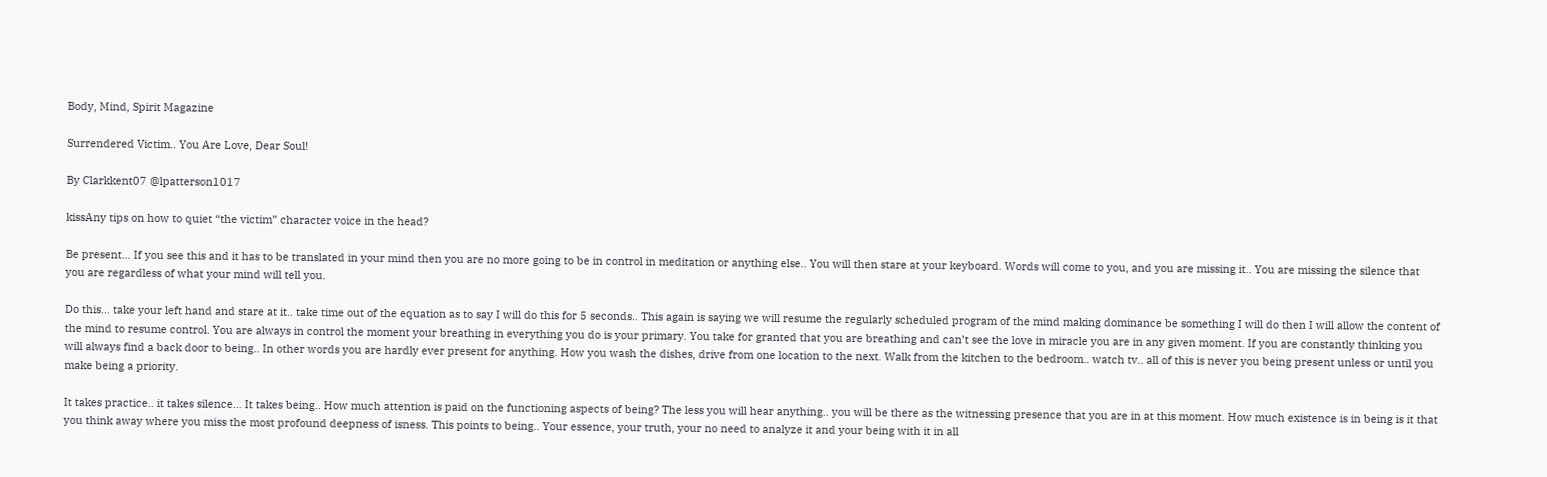Body, Mind, Spirit Magazine

Surrendered Victim.. You Are Love, Dear Soul!

By Clarkkent07 @lpatterson1017

kissAny tips on how to quiet “the victim” character voice in the head?

Be present… If you see this and it has to be translated in your mind then you are no more going to be in control in meditation or anything else.. You will then stare at your keyboard. Words will come to you, and you are missing it.. You are missing the silence that you are regardless of what your mind will tell you.

Do this… take your left hand and stare at it.. take time out of the equation as to say I will do this for 5 seconds.. This again is saying we will resume the regularly scheduled program of the mind making dominance be something I will do then I will allow the content of the mind to resume control. You are always in control the moment your breathing in everything you do is your primary. You take for granted that you are breathing and can’t see the love in miracle you are in any given moment. If you are constantly thinking you will always find a back door to being.. In other words you are hardly ever present for anything. How you wash the dishes, drive from one location to the next. Walk from the kitchen to the bedroom.. watch tv.. all of this is never you being present unless or until you make being a priority.

It takes practice.. it takes silence… It takes being.. How much attention is paid on the functioning aspects of being? The less you will hear anything.. you will be there as the witnessing presence that you are in at this moment. How much existence is in being is it that you think away where you miss the most profound deepness of isness. This points to being.. Your essence, your truth, your no need to analyze it and your being with it in all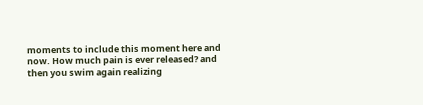moments to include this moment here and now. How much pain is ever released? and then you swim again realizing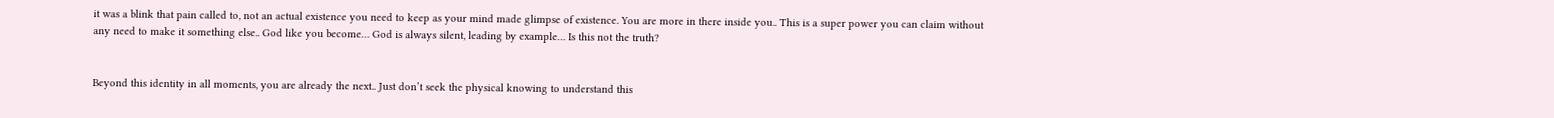it was a blink that pain called to, not an actual existence you need to keep as your mind made glimpse of existence. You are more in there inside you.. This is a super power you can claim without any need to make it something else.. God like you become… God is always silent, leading by example… Is this not the truth?


Beyond this identity in all moments, you are already the next.. Just don’t seek the physical knowing to understand this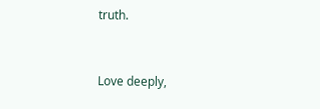truth.


Love deeply,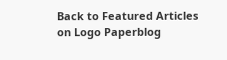Back to Featured Articles on Logo Paperblog